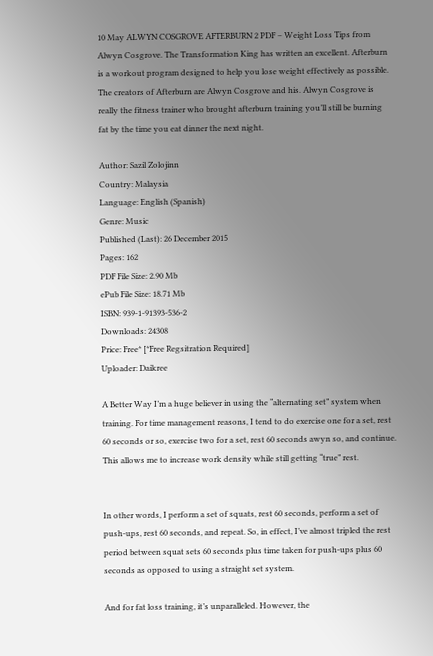10 May ALWYN COSGROVE AFTERBURN 2 PDF – Weight Loss Tips from Alwyn Cosgrove. The Transformation King has written an excellent. Afterburn is a workout program designed to help you lose weight effectively as possible. The creators of Afterburn are Alwyn Cosgrove and his. Alwyn Cosgrove is really the fitness trainer who brought afterburn training you’ll still be burning fat by the time you eat dinner the next night.

Author: Sazil Zolojinn
Country: Malaysia
Language: English (Spanish)
Genre: Music
Published (Last): 26 December 2015
Pages: 162
PDF File Size: 2.90 Mb
ePub File Size: 18.71 Mb
ISBN: 939-1-91393-536-2
Downloads: 24308
Price: Free* [*Free Regsitration Required]
Uploader: Daikree

A Better Way I’m a huge believer in using the “alternating set” system when training. For time management reasons, I tend to do exercise one for a set, rest 60 seconds or so, exercise two for a set, rest 60 seconds awyn so, and continue. This allows me to increase work density while still getting “true” rest.


In other words, I perform a set of squats, rest 60 seconds, perform a set of push-ups, rest 60 seconds, and repeat. So, in effect, I’ve almost tripled the rest period between squat sets 60 seconds plus time taken for push-ups plus 60 seconds as opposed to using a straight set system.

And for fat loss training, it’s unparalleled. However, the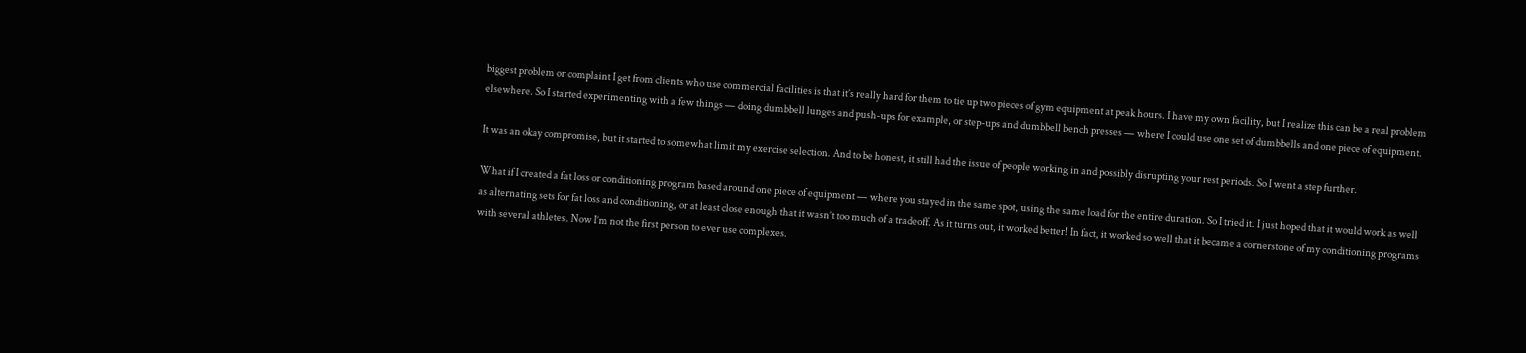biggest problem or complaint I get from clients who use commercial facilities is that it’s really hard for them to tie up two pieces of gym equipment at peak hours. I have my own facility, but I realize this can be a real problem elsewhere. So I started experimenting with a few things — doing dumbbell lunges and push-ups for example, or step-ups and dumbbell bench presses — where I could use one set of dumbbells and one piece of equipment.

It was an okay compromise, but it started to somewhat limit my exercise selection. And to be honest, it still had the issue of people working in and possibly disrupting your rest periods. So I went a step further.

What if I created a fat loss or conditioning program based around one piece of equipment — where you stayed in the same spot, using the same load for the entire duration. So I tried it. I just hoped that it would work as well as alternating sets for fat loss and conditioning, or at least close enough that it wasn’t too much of a tradeoff. As it turns out, it worked better! In fact, it worked so well that it became a cornerstone of my conditioning programs with several athletes. Now I’m not the first person to ever use complexes.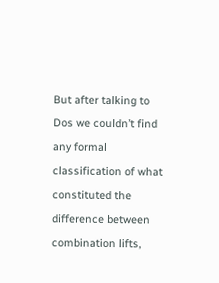But after talking to Dos we couldn’t find any formal classification of what constituted the difference between combination lifts,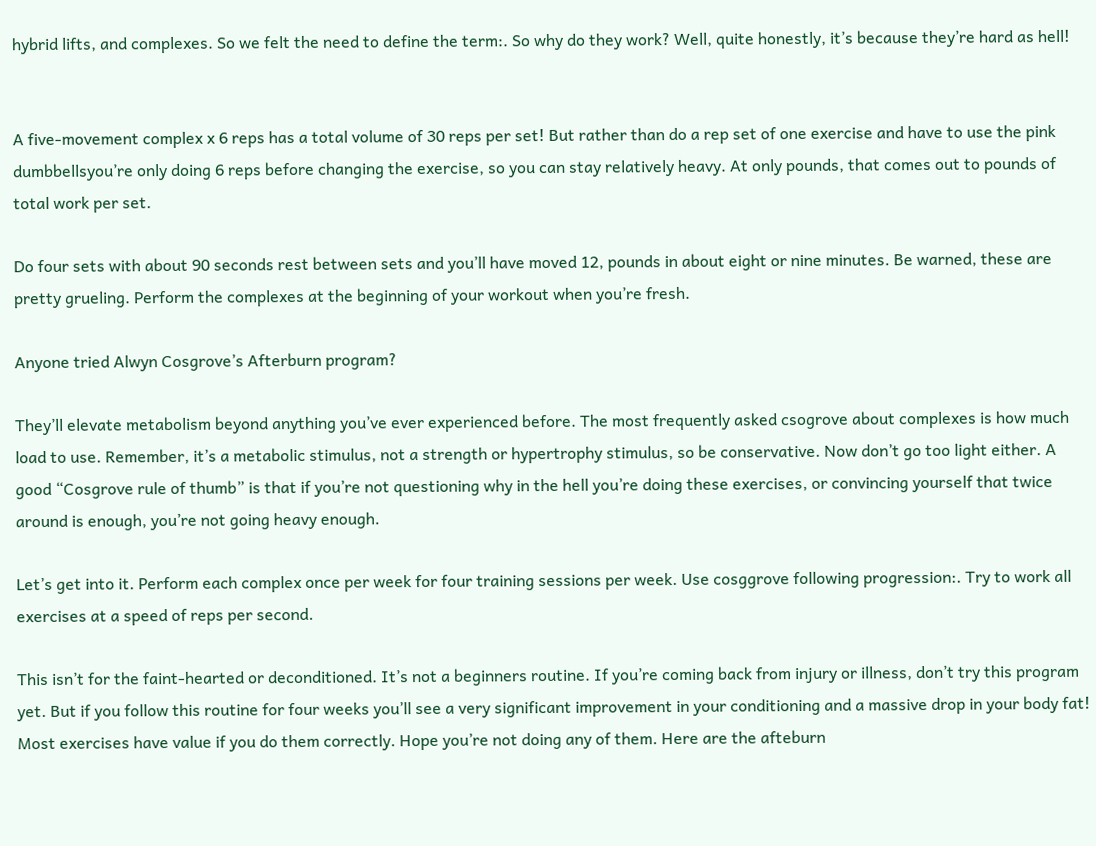hybrid lifts, and complexes. So we felt the need to define the term:. So why do they work? Well, quite honestly, it’s because they’re hard as hell!


A five-movement complex x 6 reps has a total volume of 30 reps per set! But rather than do a rep set of one exercise and have to use the pink dumbbellsyou’re only doing 6 reps before changing the exercise, so you can stay relatively heavy. At only pounds, that comes out to pounds of total work per set.

Do four sets with about 90 seconds rest between sets and you’ll have moved 12, pounds in about eight or nine minutes. Be warned, these are pretty grueling. Perform the complexes at the beginning of your workout when you’re fresh.

Anyone tried Alwyn Cosgrove’s Afterburn program?

They’ll elevate metabolism beyond anything you’ve ever experienced before. The most frequently asked csogrove about complexes is how much load to use. Remember, it’s a metabolic stimulus, not a strength or hypertrophy stimulus, so be conservative. Now don’t go too light either. A good “Cosgrove rule of thumb” is that if you’re not questioning why in the hell you’re doing these exercises, or convincing yourself that twice around is enough, you’re not going heavy enough.

Let’s get into it. Perform each complex once per week for four training sessions per week. Use cosggrove following progression:. Try to work all exercises at a speed of reps per second.

This isn’t for the faint-hearted or deconditioned. It’s not a beginners routine. If you’re coming back from injury or illness, don’t try this program yet. But if you follow this routine for four weeks you’ll see a very significant improvement in your conditioning and a massive drop in your body fat! Most exercises have value if you do them correctly. Hope you’re not doing any of them. Here are the afteburn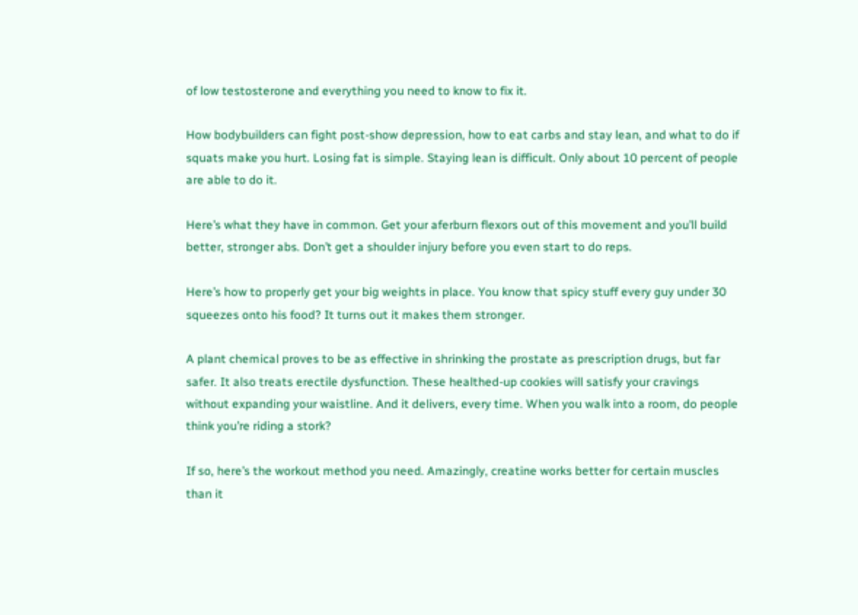of low testosterone and everything you need to know to fix it.

How bodybuilders can fight post-show depression, how to eat carbs and stay lean, and what to do if squats make you hurt. Losing fat is simple. Staying lean is difficult. Only about 10 percent of people are able to do it.

Here’s what they have in common. Get your aferburn flexors out of this movement and you’ll build better, stronger abs. Don’t get a shoulder injury before you even start to do reps.

Here’s how to properly get your big weights in place. You know that spicy stuff every guy under 30 squeezes onto his food? It turns out it makes them stronger.

A plant chemical proves to be as effective in shrinking the prostate as prescription drugs, but far safer. It also treats erectile dysfunction. These healthed-up cookies will satisfy your cravings without expanding your waistline. And it delivers, every time. When you walk into a room, do people think you’re riding a stork?

If so, here’s the workout method you need. Amazingly, creatine works better for certain muscles than it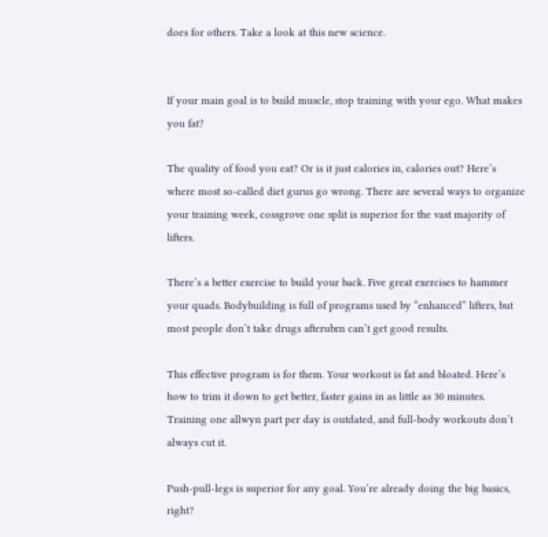does for others. Take a look at this new science.


If your main goal is to build muscle, stop training with your ego. What makes you fat?

The quality of food you eat? Or is it just calories in, calories out? Here’s where most so-called diet gurus go wrong. There are several ways to organize your training week, cossgrove one split is superior for the vast majority of lifters.

There’s a better exercise to build your back. Five great exercises to hammer your quads. Bodybuilding is full of programs used by “enhanced” lifters, but most people don’t take drugs afterubrn can’t get good results.

This effective program is for them. Your workout is fat and bloated. Here’s how to trim it down to get better, faster gains in as little as 30 minutes. Training one allwyn part per day is outdated, and full-body workouts don’t always cut it.

Push-pull-legs is superior for any goal. You’re already doing the big basics, right?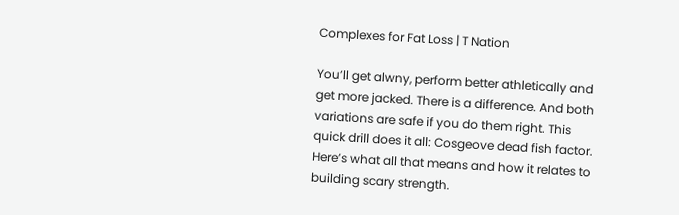Complexes for Fat Loss | T Nation

You’ll get alwny, perform better athletically and get more jacked. There is a difference. And both variations are safe if you do them right. This quick drill does it all: Cosgeove dead fish factor. Here’s what all that means and how it relates to building scary strength.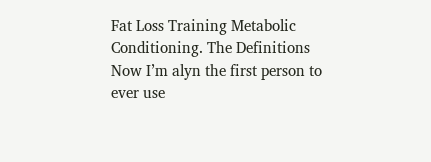Fat Loss Training Metabolic Conditioning. The Definitions Now I’m alyn the first person to ever use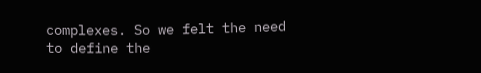complexes. So we felt the need to define the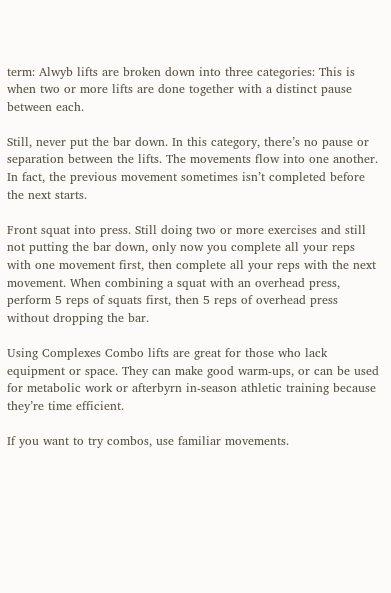term: Alwyb lifts are broken down into three categories: This is when two or more lifts are done together with a distinct pause between each.

Still, never put the bar down. In this category, there’s no pause or separation between the lifts. The movements flow into one another. In fact, the previous movement sometimes isn’t completed before the next starts.

Front squat into press. Still doing two or more exercises and still not putting the bar down, only now you complete all your reps with one movement first, then complete all your reps with the next movement. When combining a squat with an overhead press, perform 5 reps of squats first, then 5 reps of overhead press without dropping the bar.

Using Complexes Combo lifts are great for those who lack equipment or space. They can make good warm-ups, or can be used for metabolic work or afterbyrn in-season athletic training because they’re time efficient.

If you want to try combos, use familiar movements.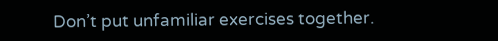Don’t put unfamiliar exercises together.